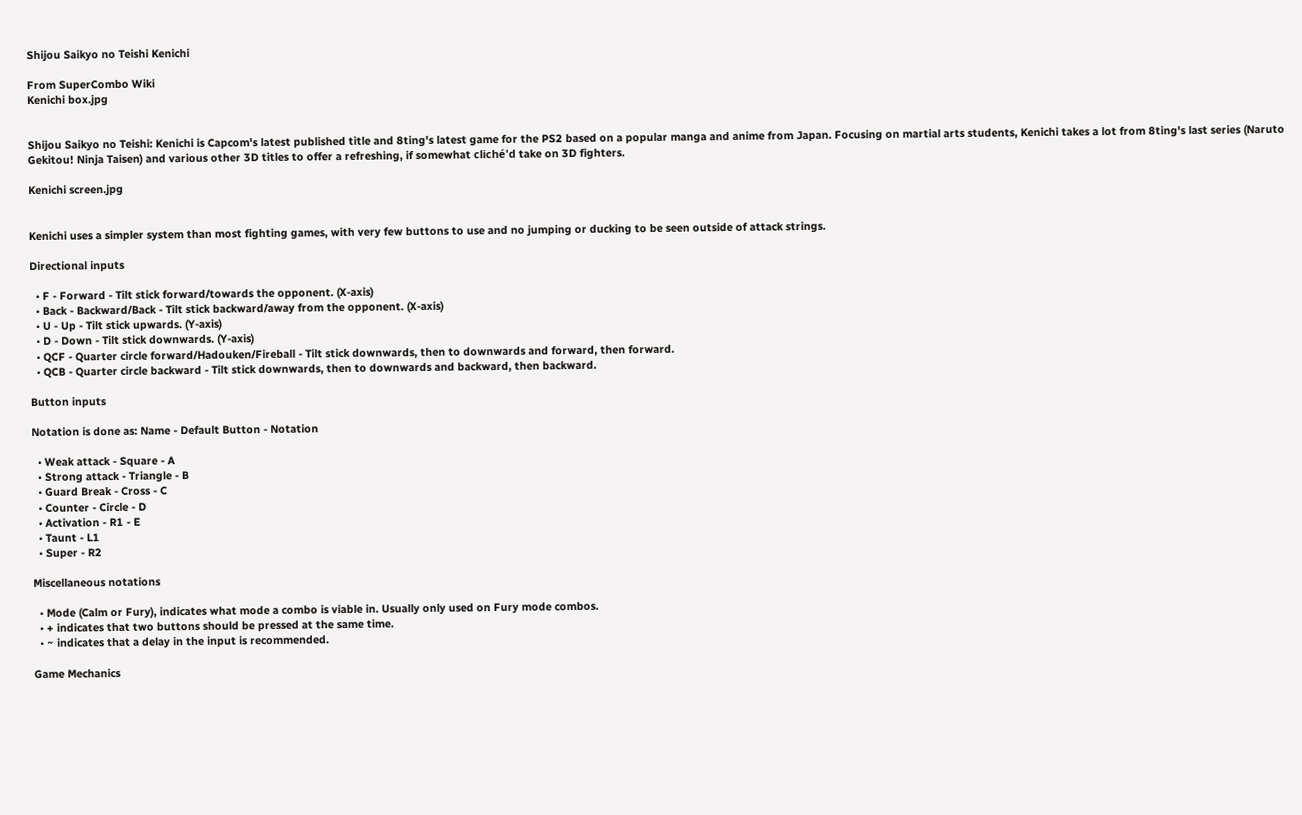Shijou Saikyo no Teishi Kenichi

From SuperCombo Wiki
Kenichi box.jpg


Shijou Saikyo no Teishi: Kenichi is Capcom's latest published title and 8ting's latest game for the PS2 based on a popular manga and anime from Japan. Focusing on martial arts students, Kenichi takes a lot from 8ting's last series (Naruto Gekitou! Ninja Taisen) and various other 3D titles to offer a refreshing, if somewhat cliché'd take on 3D fighters.

Kenichi screen.jpg


Kenichi uses a simpler system than most fighting games, with very few buttons to use and no jumping or ducking to be seen outside of attack strings.

Directional inputs

  • F - Forward - Tilt stick forward/towards the opponent. (X-axis)
  • Back - Backward/Back - Tilt stick backward/away from the opponent. (X-axis)
  • U - Up - Tilt stick upwards. (Y-axis)
  • D - Down - Tilt stick downwards. (Y-axis)
  • QCF - Quarter circle forward/Hadouken/Fireball - Tilt stick downwards, then to downwards and forward, then forward.
  • QCB - Quarter circle backward - Tilt stick downwards, then to downwards and backward, then backward.

Button inputs

Notation is done as: Name - Default Button - Notation

  • Weak attack - Square - A
  • Strong attack - Triangle - B
  • Guard Break - Cross - C
  • Counter - Circle - D
  • Activation - R1 - E
  • Taunt - L1
  • Super - R2

Miscellaneous notations

  • Mode (Calm or Fury), indicates what mode a combo is viable in. Usually only used on Fury mode combos.
  • + indicates that two buttons should be pressed at the same time.
  • ~ indicates that a delay in the input is recommended.

Game Mechanics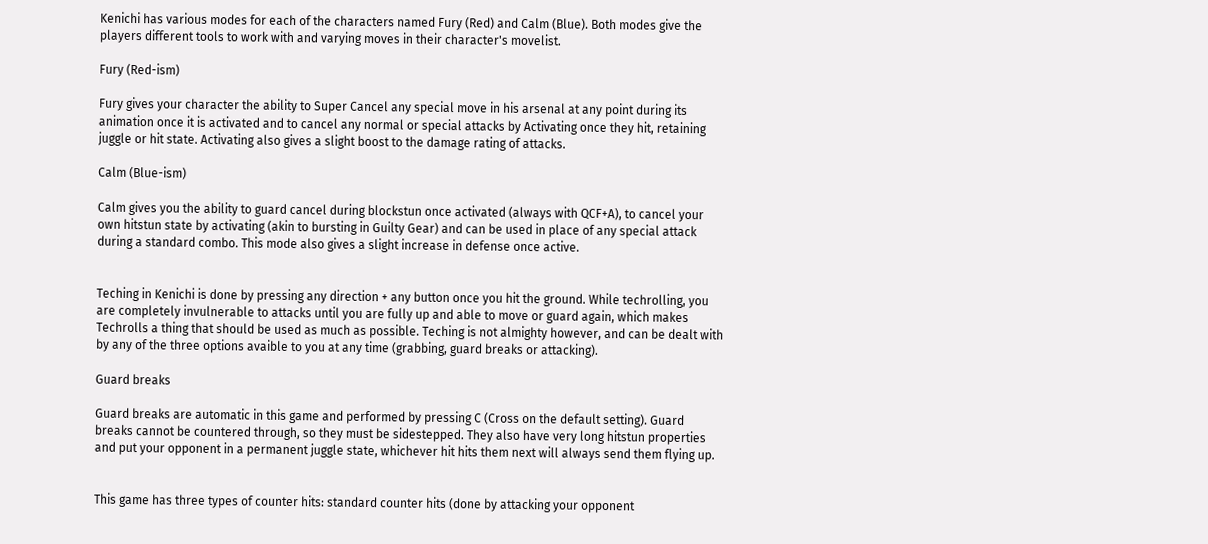Kenichi has various modes for each of the characters named Fury (Red) and Calm (Blue). Both modes give the players different tools to work with and varying moves in their character's movelist.

Fury (Red-ism)

Fury gives your character the ability to Super Cancel any special move in his arsenal at any point during its animation once it is activated and to cancel any normal or special attacks by Activating once they hit, retaining juggle or hit state. Activating also gives a slight boost to the damage rating of attacks.

Calm (Blue-ism)

Calm gives you the ability to guard cancel during blockstun once activated (always with QCF+A), to cancel your own hitstun state by activating (akin to bursting in Guilty Gear) and can be used in place of any special attack during a standard combo. This mode also gives a slight increase in defense once active.


Teching in Kenichi is done by pressing any direction + any button once you hit the ground. While techrolling, you are completely invulnerable to attacks until you are fully up and able to move or guard again, which makes Techrolls a thing that should be used as much as possible. Teching is not almighty however, and can be dealt with by any of the three options avaible to you at any time (grabbing, guard breaks or attacking).

Guard breaks

Guard breaks are automatic in this game and performed by pressing C (Cross on the default setting). Guard breaks cannot be countered through, so they must be sidestepped. They also have very long hitstun properties and put your opponent in a permanent juggle state, whichever hit hits them next will always send them flying up.


This game has three types of counter hits: standard counter hits (done by attacking your opponent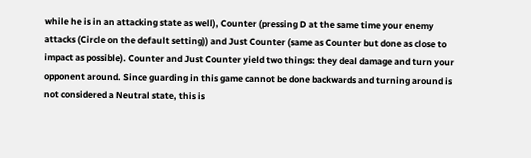while he is in an attacking state as well), Counter (pressing D at the same time your enemy attacks (Circle on the default setting)) and Just Counter (same as Counter but done as close to impact as possible). Counter and Just Counter yield two things: they deal damage and turn your opponent around. Since guarding in this game cannot be done backwards and turning around is not considered a Neutral state, this is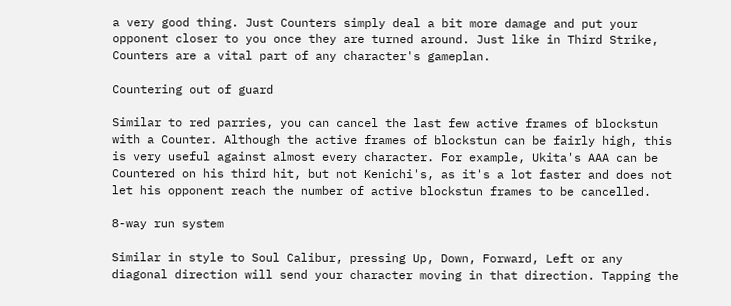a very good thing. Just Counters simply deal a bit more damage and put your opponent closer to you once they are turned around. Just like in Third Strike, Counters are a vital part of any character's gameplan.

Countering out of guard

Similar to red parries, you can cancel the last few active frames of blockstun with a Counter. Although the active frames of blockstun can be fairly high, this is very useful against almost every character. For example, Ukita's AAA can be Countered on his third hit, but not Kenichi's, as it's a lot faster and does not let his opponent reach the number of active blockstun frames to be cancelled.

8-way run system

Similar in style to Soul Calibur, pressing Up, Down, Forward, Left or any diagonal direction will send your character moving in that direction. Tapping the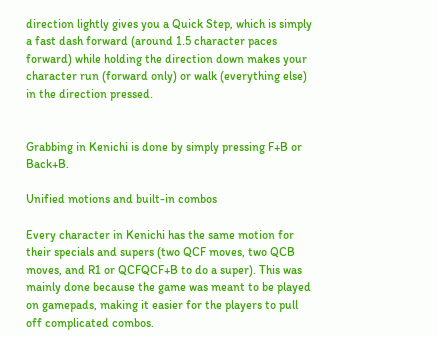direction lightly gives you a Quick Step, which is simply a fast dash forward (around 1.5 character paces forward) while holding the direction down makes your character run (forward only) or walk (everything else) in the direction pressed.


Grabbing in Kenichi is done by simply pressing F+B or Back+B.

Unified motions and built-in combos

Every character in Kenichi has the same motion for their specials and supers (two QCF moves, two QCB moves, and R1 or QCFQCF+B to do a super). This was mainly done because the game was meant to be played on gamepads, making it easier for the players to pull off complicated combos.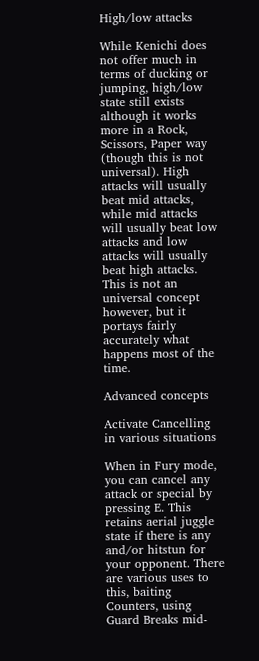High/low attacks

While Kenichi does not offer much in terms of ducking or jumping, high/low state still exists although it works more in a Rock, Scissors, Paper way (though this is not universal). High attacks will usually beat mid attacks, while mid attacks will usually beat low attacks and low attacks will usually beat high attacks. This is not an universal concept however, but it portays fairly accurately what happens most of the time.

Advanced concepts

Activate Cancelling in various situations

When in Fury mode, you can cancel any attack or special by pressing E. This retains aerial juggle state if there is any and/or hitstun for your opponent. There are various uses to this, baiting Counters, using Guard Breaks mid-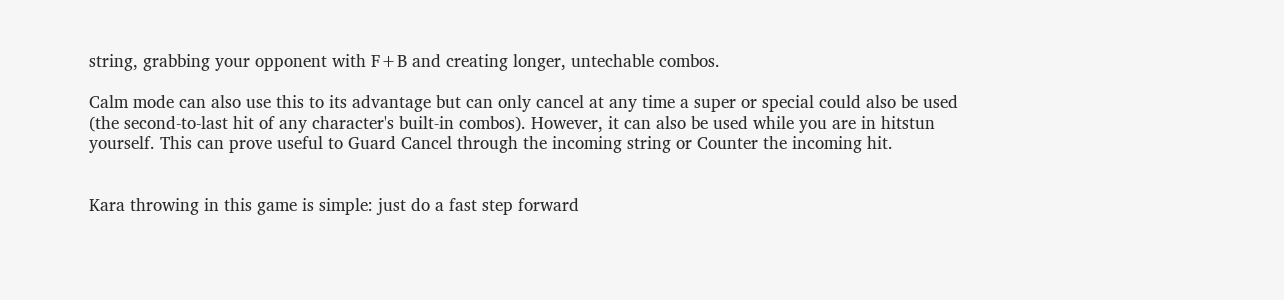string, grabbing your opponent with F+B and creating longer, untechable combos.

Calm mode can also use this to its advantage but can only cancel at any time a super or special could also be used (the second-to-last hit of any character's built-in combos). However, it can also be used while you are in hitstun yourself. This can prove useful to Guard Cancel through the incoming string or Counter the incoming hit.


Kara throwing in this game is simple: just do a fast step forward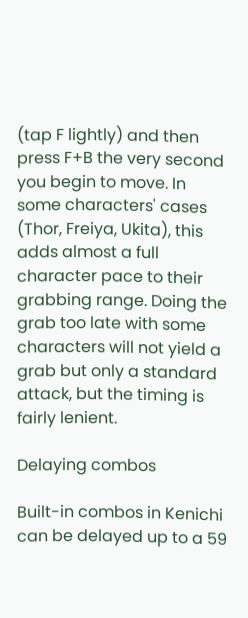(tap F lightly) and then press F+B the very second you begin to move. In some characters' cases (Thor, Freiya, Ukita), this adds almost a full character pace to their grabbing range. Doing the grab too late with some characters will not yield a grab but only a standard attack, but the timing is fairly lenient.

Delaying combos

Built-in combos in Kenichi can be delayed up to a 59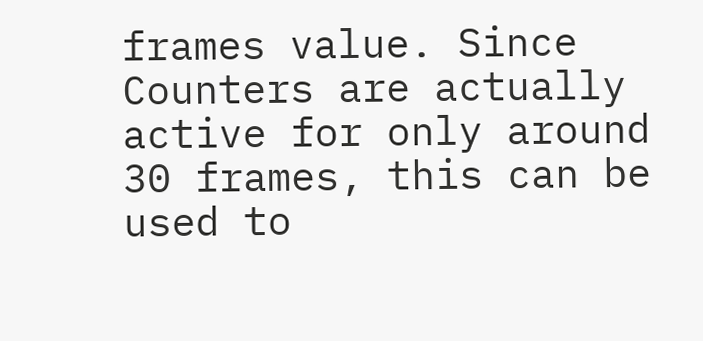frames value. Since Counters are actually active for only around 30 frames, this can be used to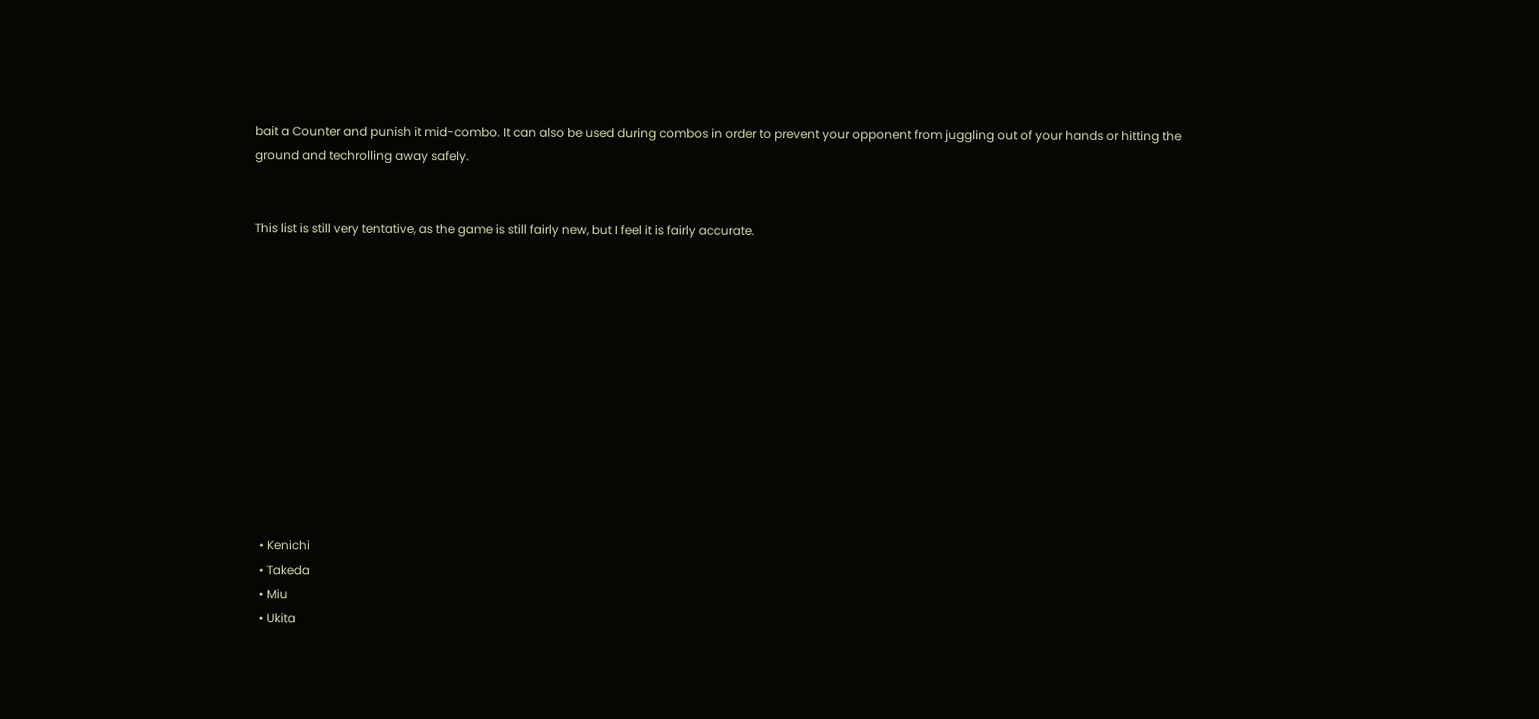bait a Counter and punish it mid-combo. It can also be used during combos in order to prevent your opponent from juggling out of your hands or hitting the ground and techrolling away safely.


This list is still very tentative, as the game is still fairly new, but I feel it is fairly accurate.












  • Kenichi
  • Takeda
  • Miu
  • Ukita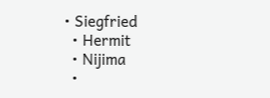• Siegfried
  • Hermit
  • Nijima
  •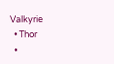Valkyrie
  • Thor
  •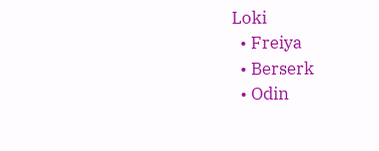Loki
  • Freiya
  • Berserk
  • Odin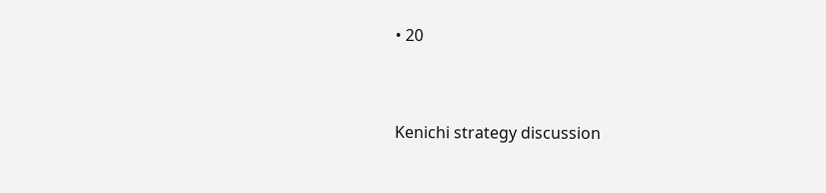• 20


Kenichi strategy discussion